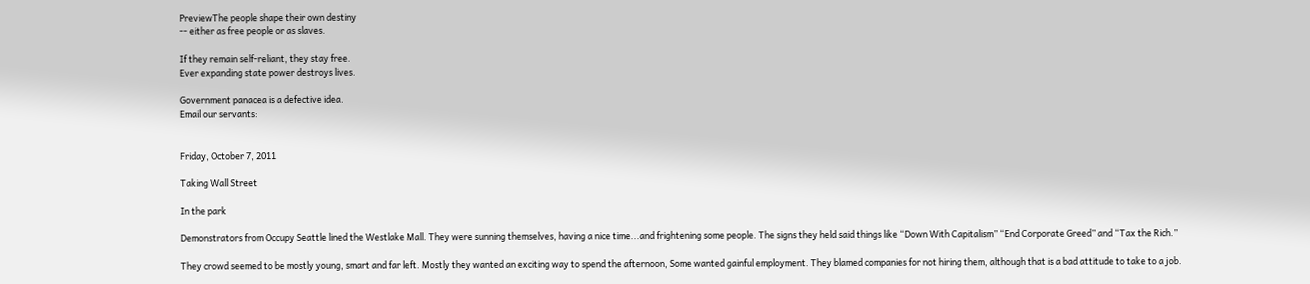PreviewThe people shape their own destiny
-- either as free people or as slaves.

If they remain self-reliant, they stay free.
Ever expanding state power destroys lives.

Government panacea is a defective idea.
Email our servants:


Friday, October 7, 2011

Taking Wall Street

In the park

Demonstrators from Occupy Seattle lined the Westlake Mall. They were sunning themselves, having a nice time...and frightening some people. The signs they held said things like “Down With Capitalism” “End Corporate Greed” and “Tax the Rich.”

They crowd seemed to be mostly young, smart and far left. Mostly they wanted an exciting way to spend the afternoon, Some wanted gainful employment. They blamed companies for not hiring them, although that is a bad attitude to take to a job.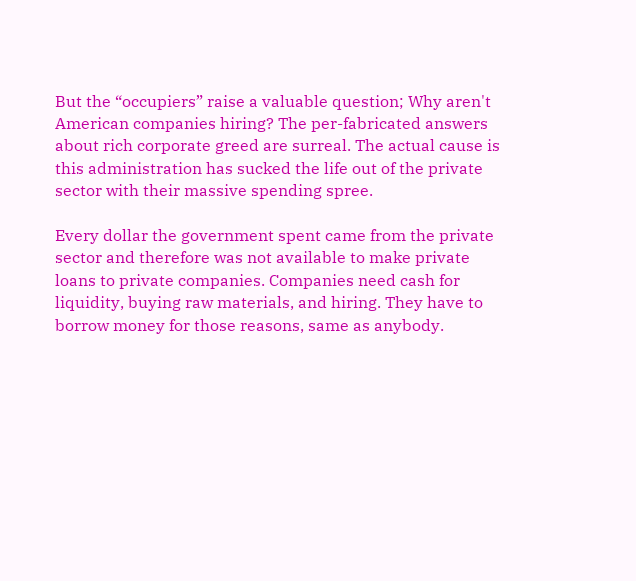But the “occupiers” raise a valuable question; Why aren't American companies hiring? The per-fabricated answers about rich corporate greed are surreal. The actual cause is this administration has sucked the life out of the private sector with their massive spending spree.

Every dollar the government spent came from the private sector and therefore was not available to make private loans to private companies. Companies need cash for liquidity, buying raw materials, and hiring. They have to borrow money for those reasons, same as anybody.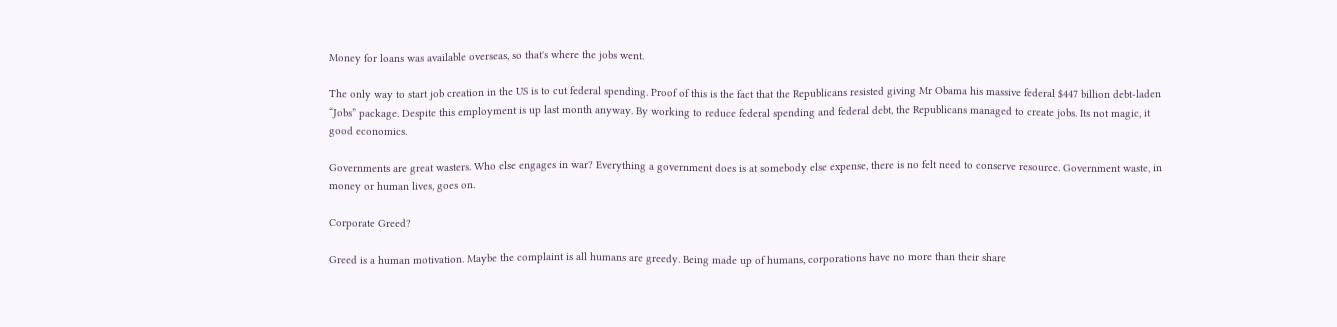Money for loans was available overseas, so that's where the jobs went.

The only way to start job creation in the US is to cut federal spending. Proof of this is the fact that the Republicans resisted giving Mr Obama his massive federal $447 billion debt-laden “Jobs” package. Despite this employment is up last month anyway. By working to reduce federal spending and federal debt, the Republicans managed to create jobs. Its not magic, it good economics.

Governments are great wasters. Who else engages in war? Everything a government does is at somebody else expense, there is no felt need to conserve resource. Government waste, in money or human lives, goes on.

Corporate Greed?

Greed is a human motivation. Maybe the complaint is all humans are greedy. Being made up of humans, corporations have no more than their share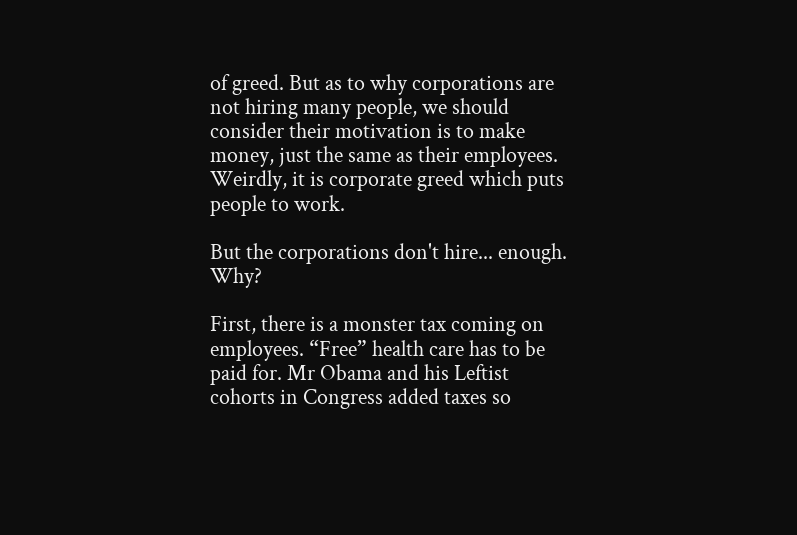of greed. But as to why corporations are not hiring many people, we should consider their motivation is to make money, just the same as their employees. Weirdly, it is corporate greed which puts people to work.

But the corporations don't hire... enough. Why?

First, there is a monster tax coming on employees. “Free” health care has to be paid for. Mr Obama and his Leftist cohorts in Congress added taxes so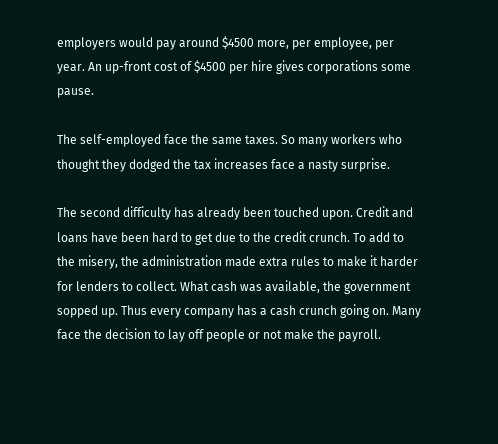employers would pay around $4500 more, per employee, per year. An up-front cost of $4500 per hire gives corporations some pause.

The self-employed face the same taxes. So many workers who thought they dodged the tax increases face a nasty surprise.

The second difficulty has already been touched upon. Credit and loans have been hard to get due to the credit crunch. To add to the misery, the administration made extra rules to make it harder for lenders to collect. What cash was available, the government sopped up. Thus every company has a cash crunch going on. Many face the decision to lay off people or not make the payroll.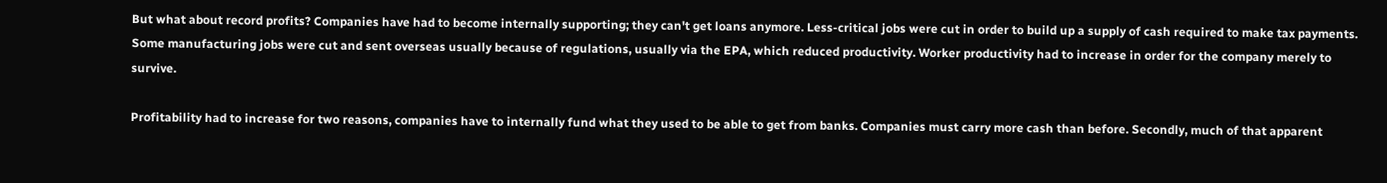But what about record profits? Companies have had to become internally supporting; they can't get loans anymore. Less-critical jobs were cut in order to build up a supply of cash required to make tax payments. Some manufacturing jobs were cut and sent overseas usually because of regulations, usually via the EPA, which reduced productivity. Worker productivity had to increase in order for the company merely to survive.

Profitability had to increase for two reasons, companies have to internally fund what they used to be able to get from banks. Companies must carry more cash than before. Secondly, much of that apparent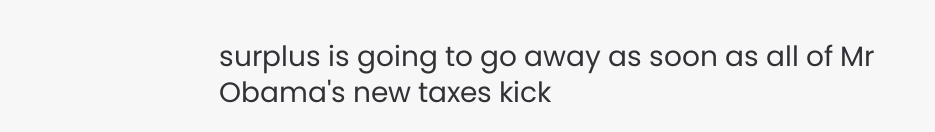surplus is going to go away as soon as all of Mr Obama's new taxes kick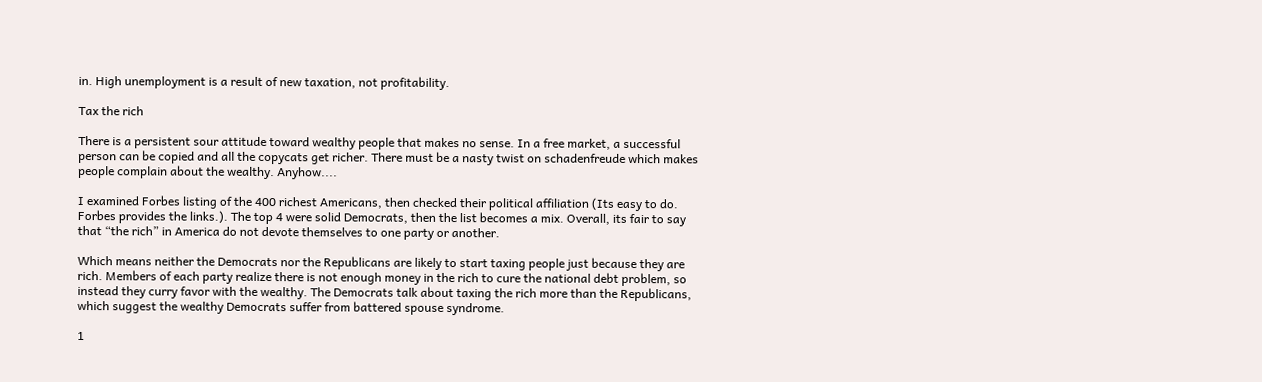in. High unemployment is a result of new taxation, not profitability.

Tax the rich

There is a persistent sour attitude toward wealthy people that makes no sense. In a free market, a successful person can be copied and all the copycats get richer. There must be a nasty twist on schadenfreude which makes people complain about the wealthy. Anyhow....

I examined Forbes listing of the 400 richest Americans, then checked their political affiliation (Its easy to do. Forbes provides the links.). The top 4 were solid Democrats, then the list becomes a mix. Overall, its fair to say that “the rich” in America do not devote themselves to one party or another.

Which means neither the Democrats nor the Republicans are likely to start taxing people just because they are rich. Members of each party realize there is not enough money in the rich to cure the national debt problem, so instead they curry favor with the wealthy. The Democrats talk about taxing the rich more than the Republicans, which suggest the wealthy Democrats suffer from battered spouse syndrome.

1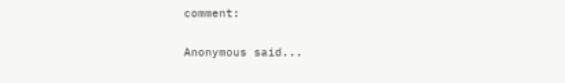comment:

Anonymous said...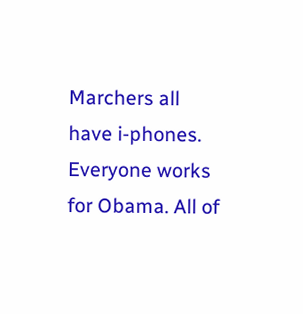Marchers all have i-phones. Everyone works for Obama. All of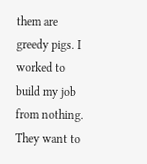them are greedy pigs. I worked to build my job from nothing. They want to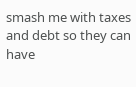smash me with taxes and debt so they can have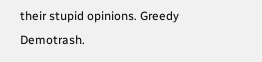their stupid opinions. Greedy Demotrash.